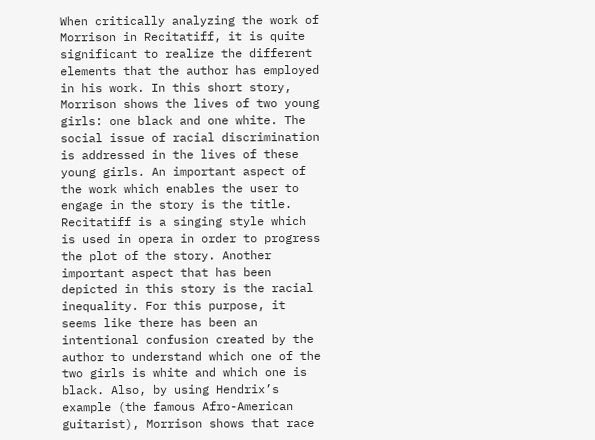When critically analyzing the work of Morrison in Recitatiff, it is quite significant to realize the different elements that the author has employed in his work. In this short story, Morrison shows the lives of two young girls: one black and one white. The social issue of racial discrimination is addressed in the lives of these young girls. An important aspect of the work which enables the user to engage in the story is the title. Recitatiff is a singing style which is used in opera in order to progress the plot of the story. Another important aspect that has been depicted in this story is the racial inequality. For this purpose, it seems like there has been an intentional confusion created by the author to understand which one of the two girls is white and which one is black. Also, by using Hendrix’s example (the famous Afro-American guitarist), Morrison shows that race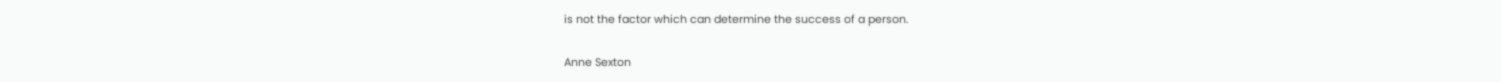is not the factor which can determine the success of a person.

Anne Sexton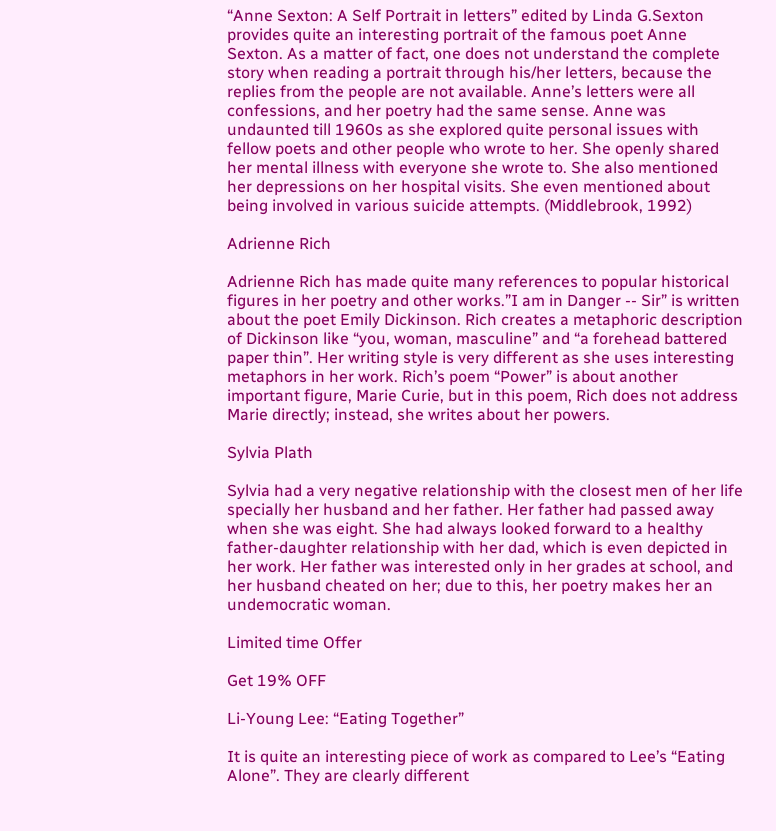“Anne Sexton: A Self Portrait in letters” edited by Linda G.Sexton provides quite an interesting portrait of the famous poet Anne Sexton. As a matter of fact, one does not understand the complete story when reading a portrait through his/her letters, because the replies from the people are not available. Anne’s letters were all confessions, and her poetry had the same sense. Anne was undaunted till 1960s as she explored quite personal issues with fellow poets and other people who wrote to her. She openly shared her mental illness with everyone she wrote to. She also mentioned her depressions on her hospital visits. She even mentioned about being involved in various suicide attempts. (Middlebrook, 1992)

Adrienne Rich

Adrienne Rich has made quite many references to popular historical figures in her poetry and other works.”I am in Danger -- Sir” is written about the poet Emily Dickinson. Rich creates a metaphoric description of Dickinson like “you, woman, masculine” and “a forehead battered paper thin”. Her writing style is very different as she uses interesting metaphors in her work. Rich’s poem “Power” is about another important figure, Marie Curie, but in this poem, Rich does not address Marie directly; instead, she writes about her powers.

Sylvia Plath

Sylvia had a very negative relationship with the closest men of her life specially her husband and her father. Her father had passed away when she was eight. She had always looked forward to a healthy father-daughter relationship with her dad, which is even depicted in her work. Her father was interested only in her grades at school, and her husband cheated on her; due to this, her poetry makes her an undemocratic woman.

Limited time Offer

Get 19% OFF

Li-Young Lee: “Eating Together”

It is quite an interesting piece of work as compared to Lee’s “Eating Alone”. They are clearly different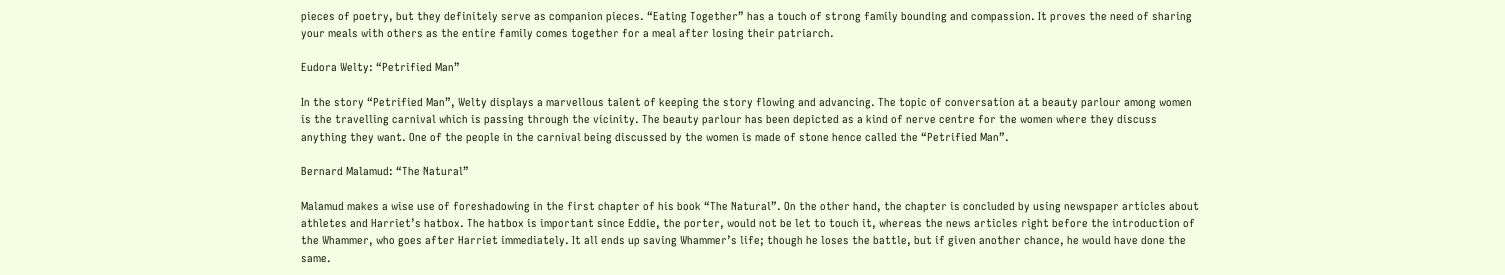pieces of poetry, but they definitely serve as companion pieces. “Eating Together” has a touch of strong family bounding and compassion. It proves the need of sharing your meals with others as the entire family comes together for a meal after losing their patriarch.

Eudora Welty: “Petrified Man”

In the story “Petrified Man”, Welty displays a marvellous talent of keeping the story flowing and advancing. The topic of conversation at a beauty parlour among women is the travelling carnival which is passing through the vicinity. The beauty parlour has been depicted as a kind of nerve centre for the women where they discuss anything they want. One of the people in the carnival being discussed by the women is made of stone hence called the “Petrified Man”.

Bernard Malamud: “The Natural”

Malamud makes a wise use of foreshadowing in the first chapter of his book “The Natural”. On the other hand, the chapter is concluded by using newspaper articles about athletes and Harriet’s hatbox. The hatbox is important since Eddie, the porter, would not be let to touch it, whereas the news articles right before the introduction of the Whammer, who goes after Harriet immediately. It all ends up saving Whammer’s life; though he loses the battle, but if given another chance, he would have done the same.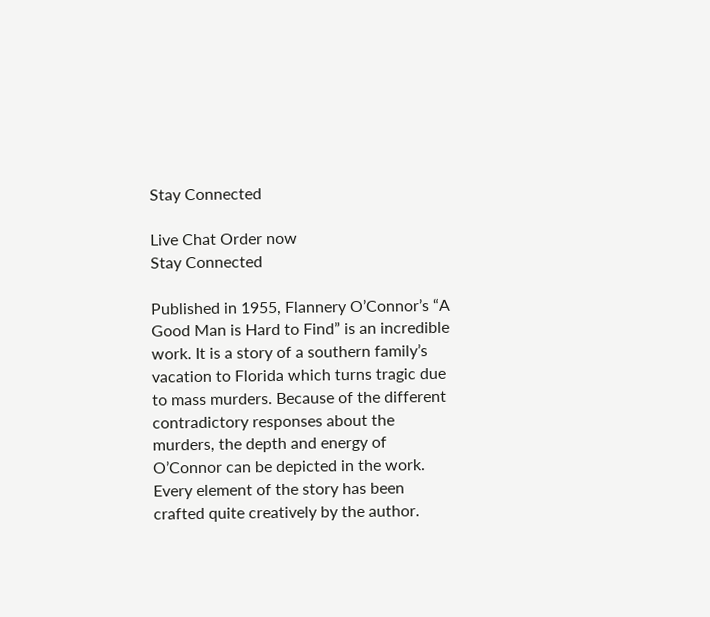Stay Connected

Live Chat Order now
Stay Connected

Published in 1955, Flannery O’Connor’s “A Good Man is Hard to Find” is an incredible work. It is a story of a southern family’s vacation to Florida which turns tragic due to mass murders. Because of the different contradictory responses about the murders, the depth and energy of O’Connor can be depicted in the work. Every element of the story has been crafted quite creatively by the author.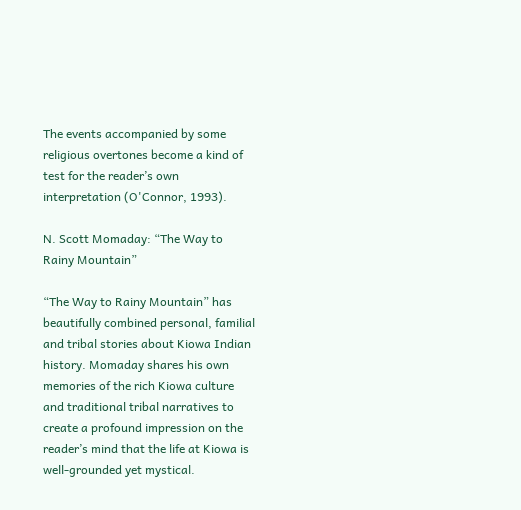The events accompanied by some religious overtones become a kind of test for the reader’s own interpretation (O'Connor, 1993).

N. Scott Momaday: “The Way to Rainy Mountain”

“The Way to Rainy Mountain” has beautifully combined personal, familial and tribal stories about Kiowa Indian history. Momaday shares his own memories of the rich Kiowa culture and traditional tribal narratives to create a profound impression on the reader’s mind that the life at Kiowa is well-grounded yet mystical.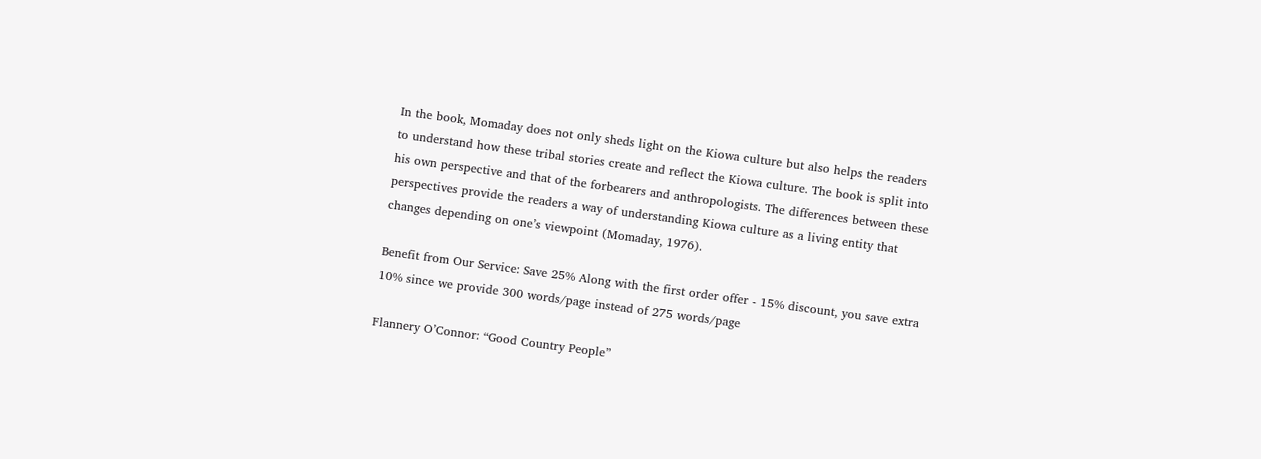In the book, Momaday does not only sheds light on the Kiowa culture but also helps the readers to understand how these tribal stories create and reflect the Kiowa culture. The book is split into his own perspective and that of the forbearers and anthropologists. The differences between these perspectives provide the readers a way of understanding Kiowa culture as a living entity that changes depending on one’s viewpoint (Momaday, 1976).

Benefit from Our Service: Save 25% Along with the first order offer - 15% discount, you save extra 10% since we provide 300 words/page instead of 275 words/page

Flannery O’Connor: “Good Country People”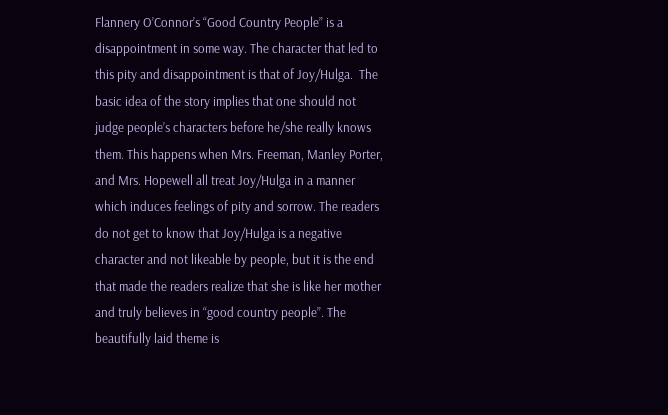Flannery O’Connor’s “Good Country People” is a disappointment in some way. The character that led to this pity and disappointment is that of Joy/Hulga.  The basic idea of the story implies that one should not judge people’s characters before he/she really knows them. This happens when Mrs. Freeman, Manley Porter, and Mrs. Hopewell all treat Joy/Hulga in a manner which induces feelings of pity and sorrow. The readers do not get to know that Joy/Hulga is a negative character and not likeable by people, but it is the end that made the readers realize that she is like her mother and truly believes in “good country people”. The beautifully laid theme is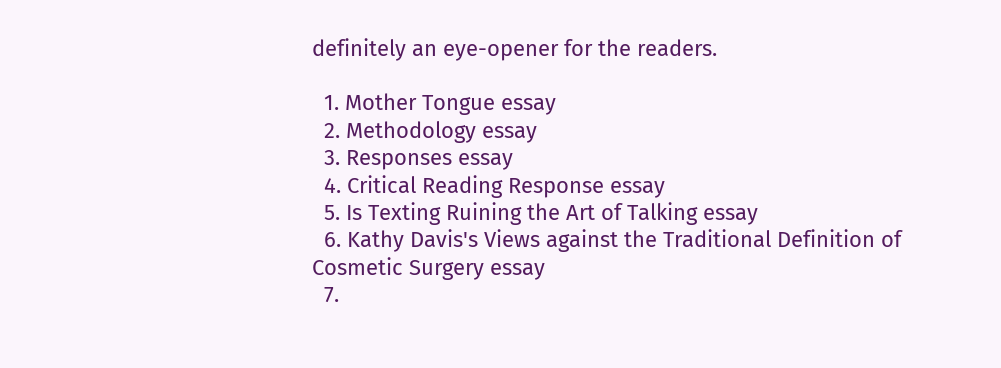definitely an eye-opener for the readers.

  1. Mother Tongue essay
  2. Methodology essay
  3. Responses essay
  4. Critical Reading Response essay
  5. Is Texting Ruining the Art of Talking essay
  6. Kathy Davis's Views against the Traditional Definition of Cosmetic Surgery essay
  7.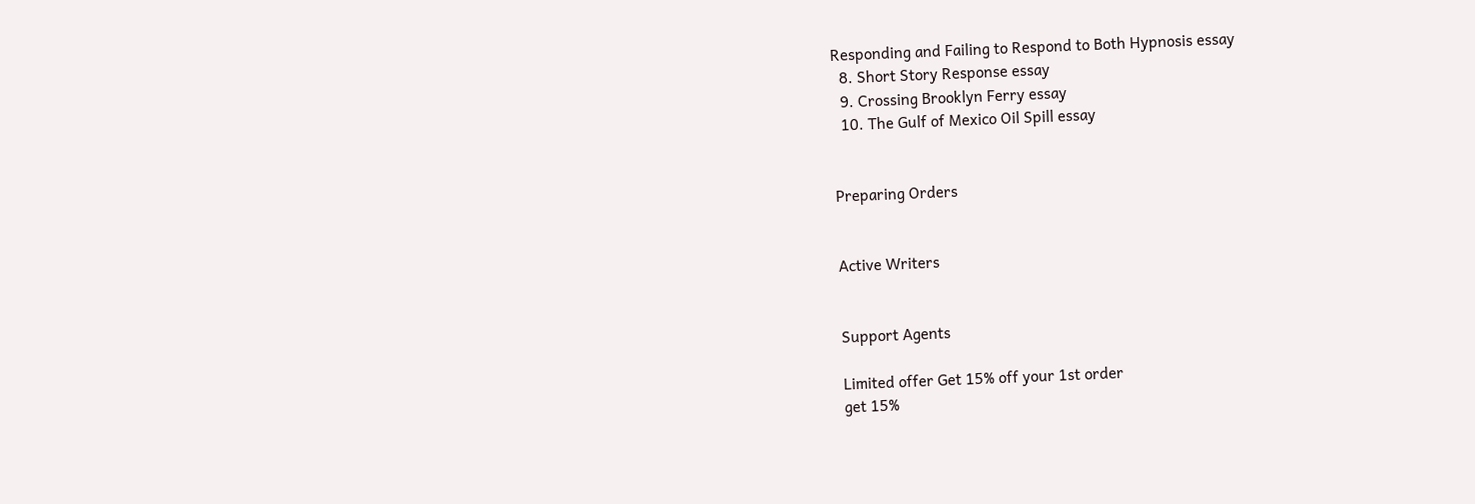Responding and Failing to Respond to Both Hypnosis essay
  8. Short Story Response essay
  9. Crossing Brooklyn Ferry essay
  10. The Gulf of Mexico Oil Spill essay


Preparing Orders


Active Writers


Support Agents

Limited offer Get 15% off your 1st order
get 15%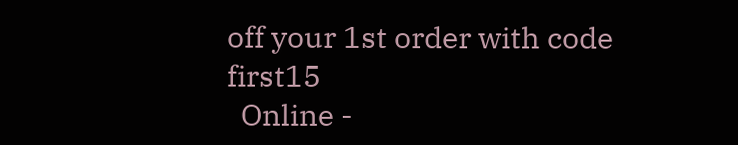off your 1st order with code first15
  Online -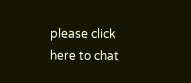please click here to chat